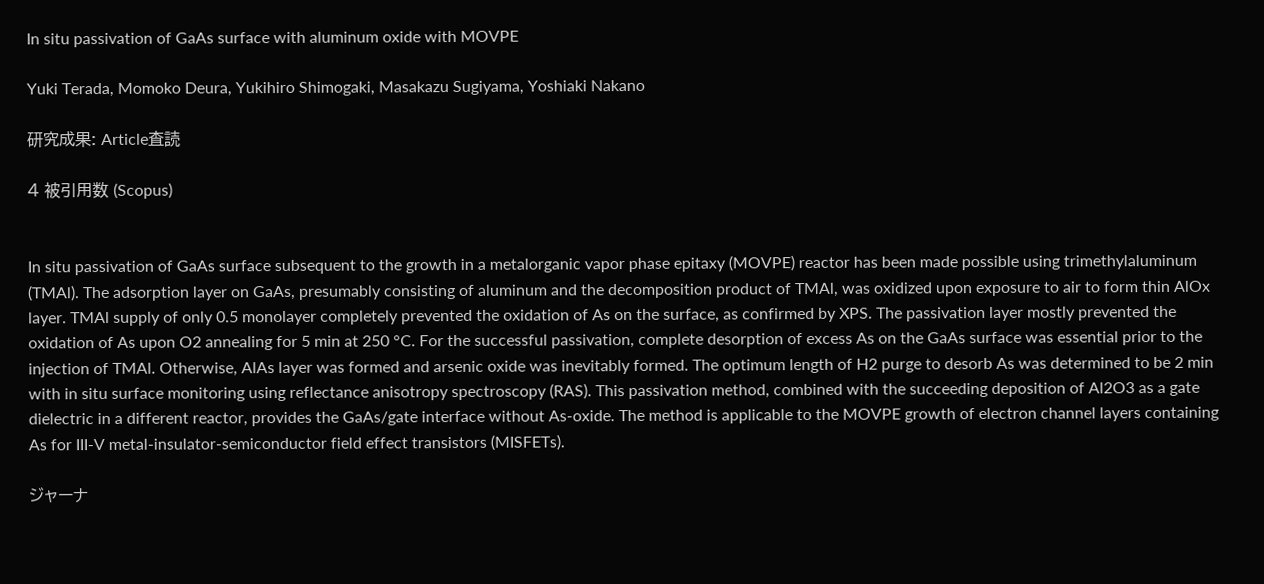In situ passivation of GaAs surface with aluminum oxide with MOVPE

Yuki Terada, Momoko Deura, Yukihiro Shimogaki, Masakazu Sugiyama, Yoshiaki Nakano

研究成果: Article査読

4 被引用数 (Scopus)


In situ passivation of GaAs surface subsequent to the growth in a metalorganic vapor phase epitaxy (MOVPE) reactor has been made possible using trimethylaluminum (TMAl). The adsorption layer on GaAs, presumably consisting of aluminum and the decomposition product of TMAl, was oxidized upon exposure to air to form thin AlOx layer. TMAl supply of only 0.5 monolayer completely prevented the oxidation of As on the surface, as confirmed by XPS. The passivation layer mostly prevented the oxidation of As upon O2 annealing for 5 min at 250 °C. For the successful passivation, complete desorption of excess As on the GaAs surface was essential prior to the injection of TMAl. Otherwise, AlAs layer was formed and arsenic oxide was inevitably formed. The optimum length of H2 purge to desorb As was determined to be 2 min with in situ surface monitoring using reflectance anisotropy spectroscopy (RAS). This passivation method, combined with the succeeding deposition of Al2O3 as a gate dielectric in a different reactor, provides the GaAs/gate interface without As-oxide. The method is applicable to the MOVPE growth of electron channel layers containing As for III-V metal-insulator-semiconductor field effect transistors (MISFETs).

ジャーナ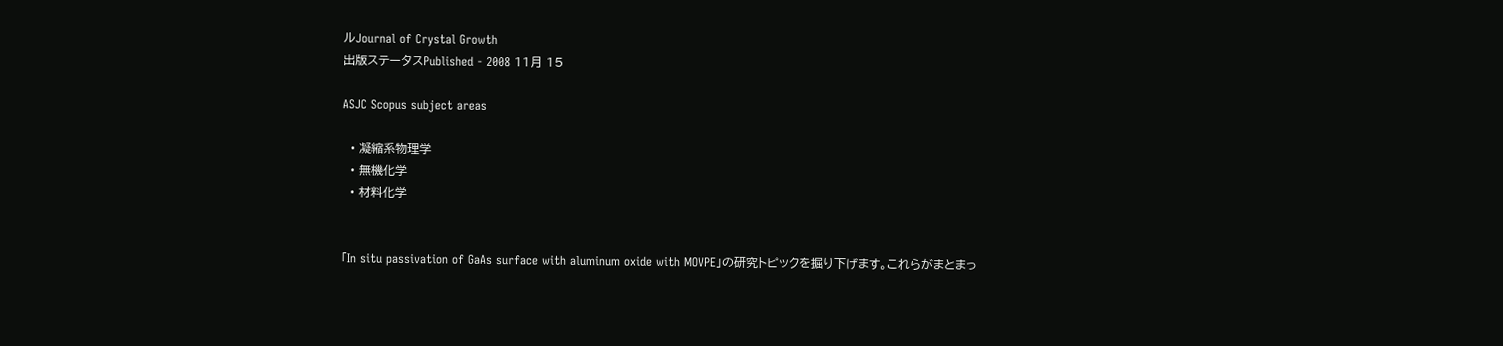ルJournal of Crystal Growth
出版ステータスPublished - 2008 11月 15

ASJC Scopus subject areas

  • 凝縮系物理学
  • 無機化学
  • 材料化学


「In situ passivation of GaAs surface with aluminum oxide with MOVPE」の研究トピックを掘り下げます。これらがまとまっ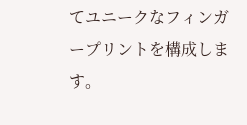てユニークなフィンガープリントを構成します。